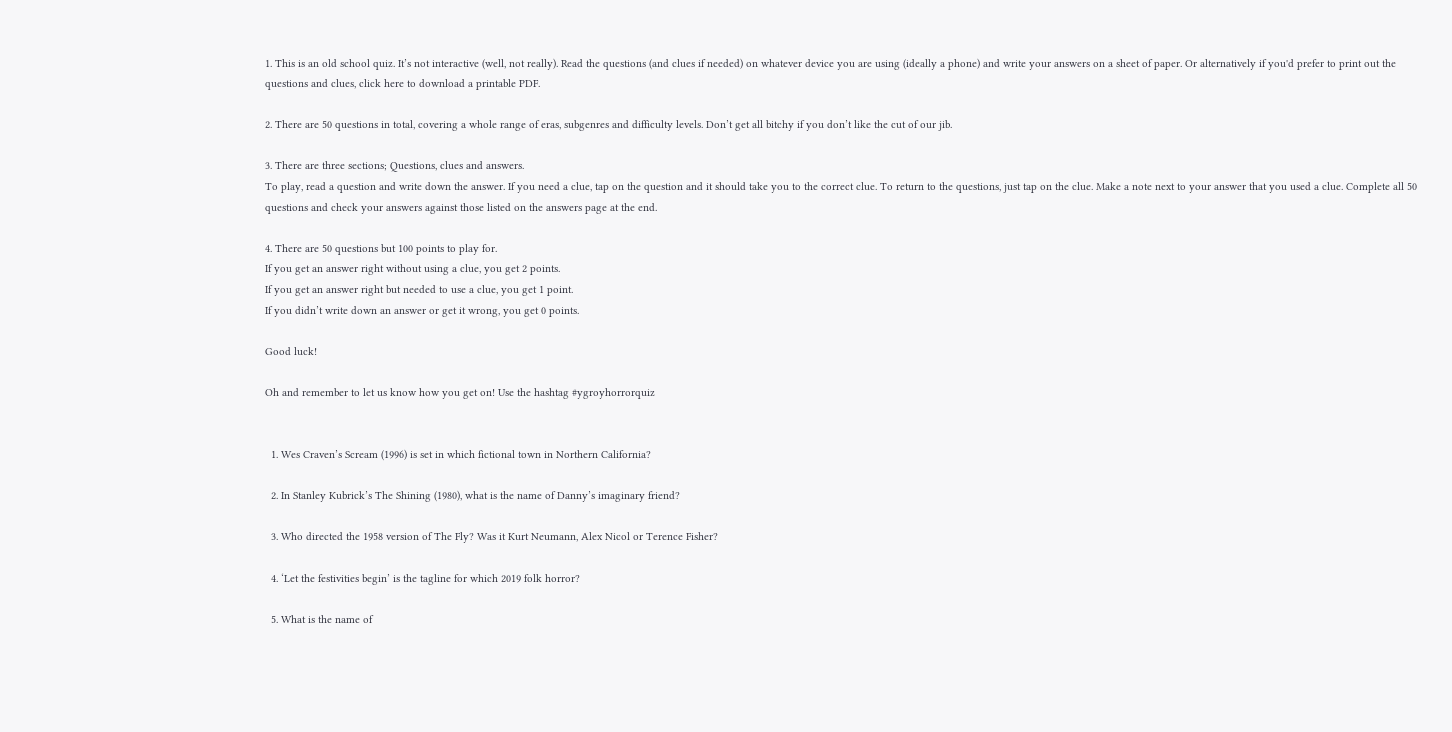1. This is an old school quiz. It’s not interactive (well, not really). Read the questions (and clues if needed) on whatever device you are using (ideally a phone) and write your answers on a sheet of paper. Or alternatively if you'd prefer to print out the questions and clues, click here to download a printable PDF.

2. There are 50 questions in total, covering a whole range of eras, subgenres and difficulty levels. Don’t get all bitchy if you don’t like the cut of our jib.

3. There are three sections; Questions, clues and answers.
To play, read a question and write down the answer. If you need a clue, tap on the question and it should take you to the correct clue. To return to the questions, just tap on the clue. Make a note next to your answer that you used a clue. Complete all 50 questions and check your answers against those listed on the answers page at the end.

4. There are 50 questions but 100 points to play for.
If you get an answer right without using a clue, you get 2 points.
If you get an answer right but needed to use a clue, you get 1 point.
If you didn’t write down an answer or get it wrong, you get 0 points.

Good luck!

Oh and remember to let us know how you get on! Use the hashtag #ygroyhorrorquiz


  1. Wes Craven’s Scream (1996) is set in which fictional town in Northern California?

  2. In Stanley Kubrick’s The Shining (1980), what is the name of Danny’s imaginary friend?

  3. Who directed the 1958 version of The Fly? Was it Kurt Neumann, Alex Nicol or Terence Fisher?

  4. ‘Let the festivities begin’ is the tagline for which 2019 folk horror?

  5. What is the name of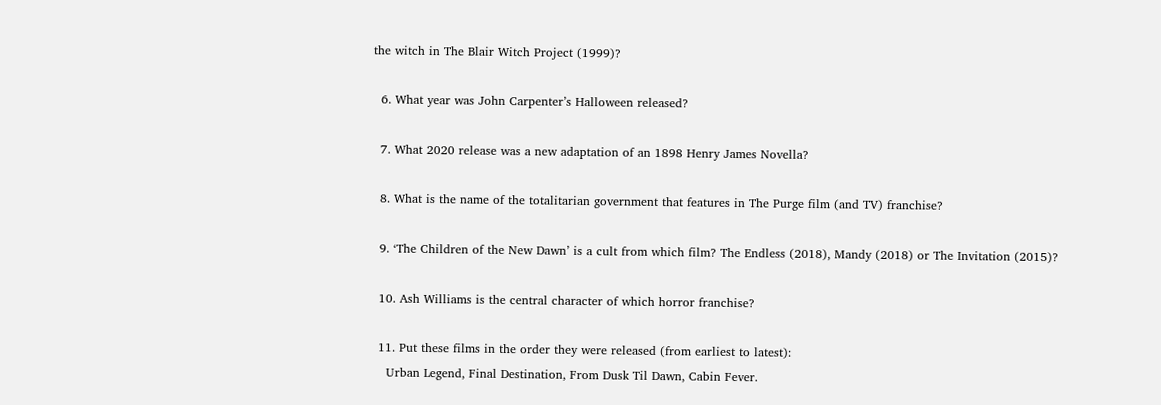the witch in The Blair Witch Project (1999)?

  6. What year was John Carpenter’s Halloween released?

  7. What 2020 release was a new adaptation of an 1898 Henry James Novella?

  8. What is the name of the totalitarian government that features in The Purge film (and TV) franchise?

  9. ‘The Children of the New Dawn’ is a cult from which film? The Endless (2018), Mandy (2018) or The Invitation (2015)?

  10. Ash Williams is the central character of which horror franchise?

  11. Put these films in the order they were released (from earliest to latest):
    Urban Legend, Final Destination, From Dusk Til Dawn, Cabin Fever.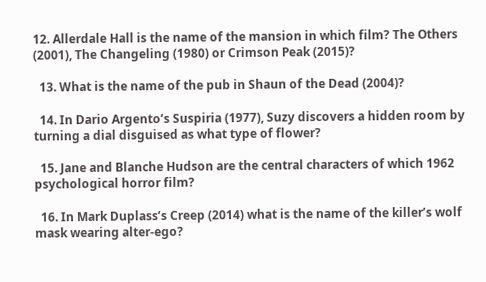12. Allerdale Hall is the name of the mansion in which film? The Others (2001), The Changeling (1980) or Crimson Peak (2015)?

  13. What is the name of the pub in Shaun of the Dead (2004)?

  14. In Dario Argento’s Suspiria (1977), Suzy discovers a hidden room by turning a dial disguised as what type of flower?

  15. Jane and Blanche Hudson are the central characters of which 1962 psychological horror film?

  16. In Mark Duplass’s Creep (2014) what is the name of the killer’s wolf mask wearing alter-ego?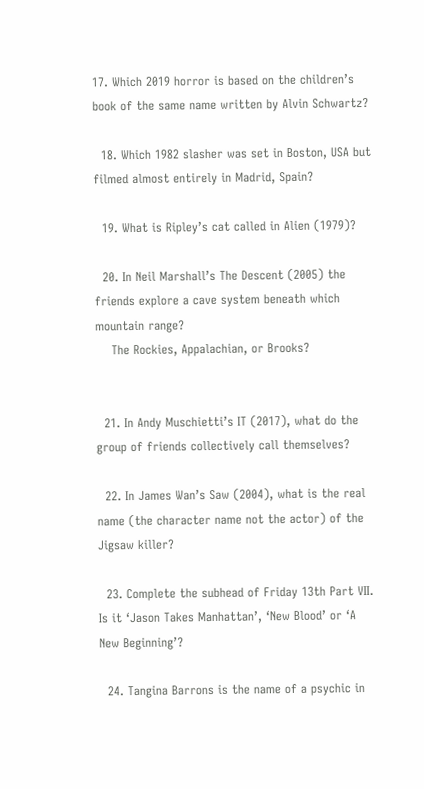17. Which 2019 horror is based on the children’s book of the same name written by Alvin Schwartz?

  18. Which 1982 slasher was set in Boston, USA but filmed almost entirely in Madrid, Spain?

  19. What is Ripley’s cat called in Alien (1979)?

  20. In Neil Marshall’s The Descent (2005) the friends explore a cave system beneath which mountain range?
    The Rockies, Appalachian, or Brooks?


  21. In Andy Muschietti’s IT (2017), what do the group of friends collectively call themselves?

  22. In James Wan’s Saw (2004), what is the real name (the character name not the actor) of the Jigsaw killer?

  23. Complete the subhead of Friday 13th Part VII. Is it ‘Jason Takes Manhattan’, ‘New Blood’ or ‘A New Beginning’?

  24. Tangina Barrons is the name of a psychic in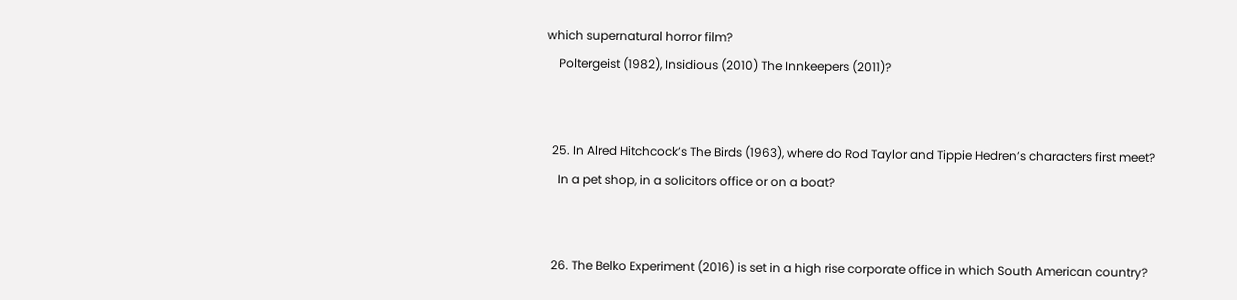which supernatural horror film?
    Poltergeist (1982), Insidious (2010) The Innkeepers (2011)?


  25. In Alred Hitchcock’s The Birds (1963), where do Rod Taylor and Tippie Hedren’s characters first meet?
    In a pet shop, in a solicitors office or on a boat?


  26. The Belko Experiment (2016) is set in a high rise corporate office in which South American country?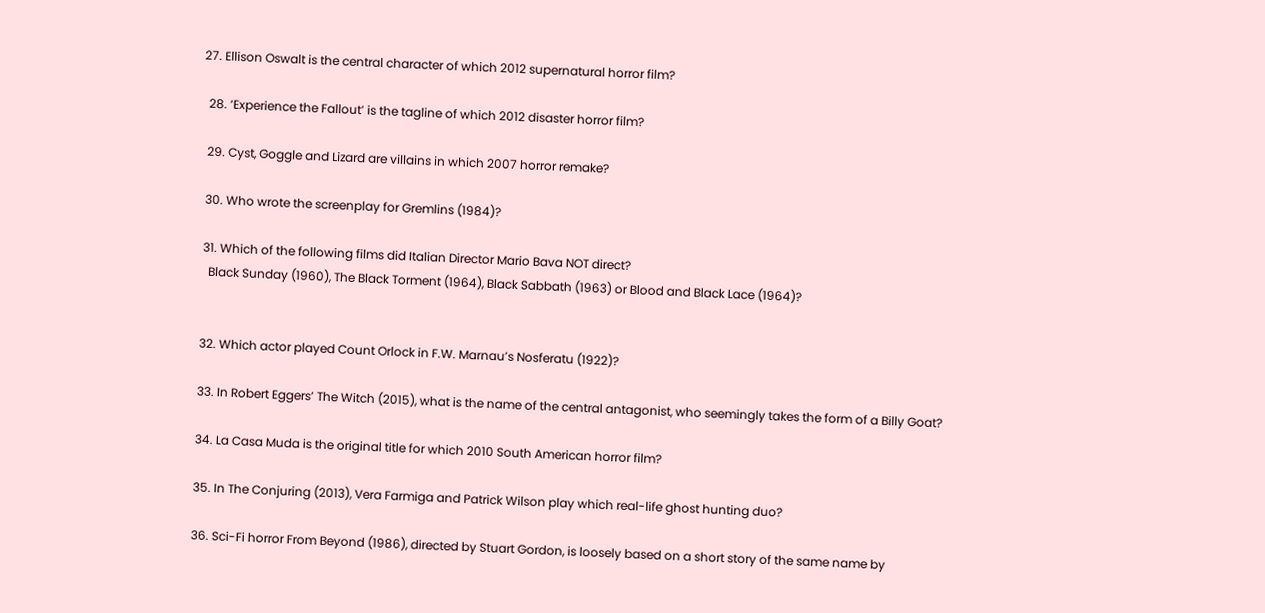27. Ellison Oswalt is the central character of which 2012 supernatural horror film?

  28. ‘Experience the Fallout’ is the tagline of which 2012 disaster horror film?

  29. Cyst, Goggle and Lizard are villains in which 2007 horror remake?

  30. Who wrote the screenplay for Gremlins (1984)?

  31. Which of the following films did Italian Director Mario Bava NOT direct?
    Black Sunday (1960), The Black Torment (1964), Black Sabbath (1963) or Blood and Black Lace (1964)?


  32. Which actor played Count Orlock in F.W. Marnau’s Nosferatu (1922)?

  33. In Robert Eggers’ The Witch (2015), what is the name of the central antagonist, who seemingly takes the form of a Billy Goat?

  34. La Casa Muda is the original title for which 2010 South American horror film?

  35. In The Conjuring (2013), Vera Farmiga and Patrick Wilson play which real-life ghost hunting duo?

  36. Sci-Fi horror From Beyond (1986), directed by Stuart Gordon, is loosely based on a short story of the same name by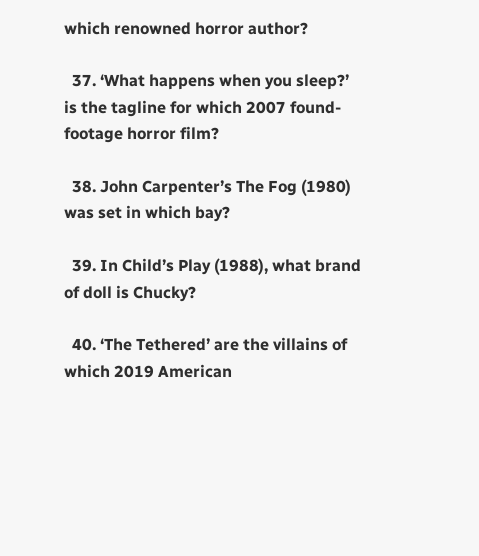which renowned horror author?

  37. ‘What happens when you sleep?’ is the tagline for which 2007 found-footage horror film?

  38. John Carpenter’s The Fog (1980) was set in which bay?

  39. In Child’s Play (1988), what brand of doll is Chucky?

  40. ‘The Tethered’ are the villains of which 2019 American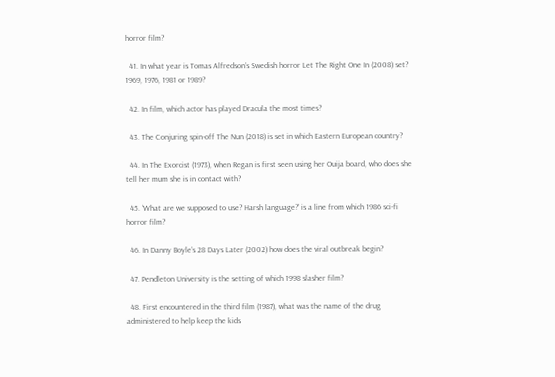horror film?

  41. In what year is Tomas Alfredson’s Swedish horror Let The Right One In (2008) set? 1969, 1976, 1981 or 1989?

  42. In film, which actor has played Dracula the most times?

  43. The Conjuring spin-off The Nun (2018) is set in which Eastern European country?

  44. In The Exorcist (1973), when Regan is first seen using her Ouija board, who does she tell her mum she is in contact with?

  45. ‘What are we supposed to use? Harsh language?’ is a line from which 1986 sci-fi horror film?

  46. In Danny Boyle’s 28 Days Later (2002) how does the viral outbreak begin?

  47. Pendleton University is the setting of which 1998 slasher film?

  48. First encountered in the third film (1987), what was the name of the drug administered to help keep the kids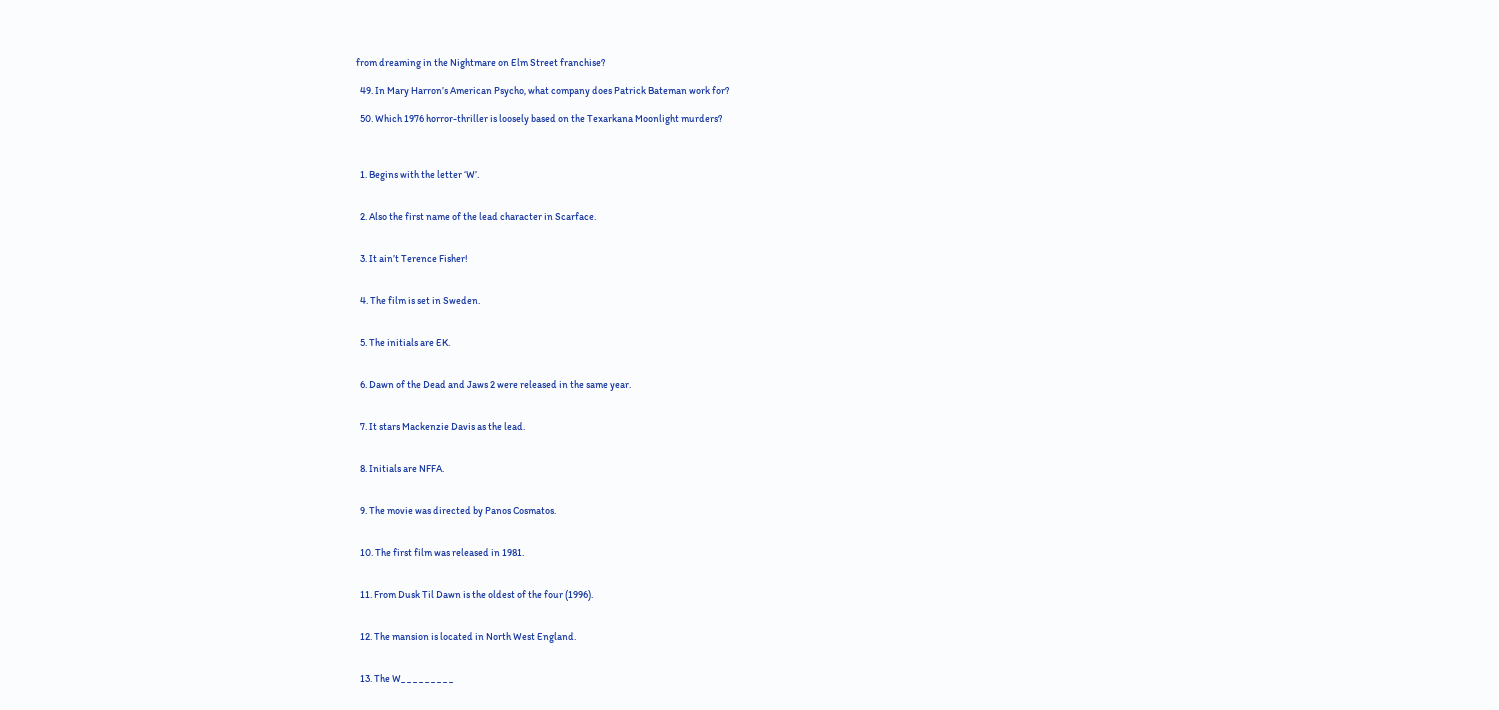from dreaming in the Nightmare on Elm Street franchise?

  49. In Mary Harron’s American Psycho, what company does Patrick Bateman work for?

  50. Which 1976 horror-thriller is loosely based on the Texarkana Moonlight murders?



  1. Begins with the letter ‘W’.


  2. Also the first name of the lead character in Scarface.


  3. It ain’t Terence Fisher!


  4. The film is set in Sweden.


  5. The initials are EK.


  6. Dawn of the Dead and Jaws 2 were released in the same year.


  7. It stars Mackenzie Davis as the lead.


  8. Initials are NFFA.


  9. The movie was directed by Panos Cosmatos.


  10. The first film was released in 1981.


  11. From Dusk Til Dawn is the oldest of the four (1996).


  12. The mansion is located in North West England.


  13. The W_ _ _ _ _ _ _ _ _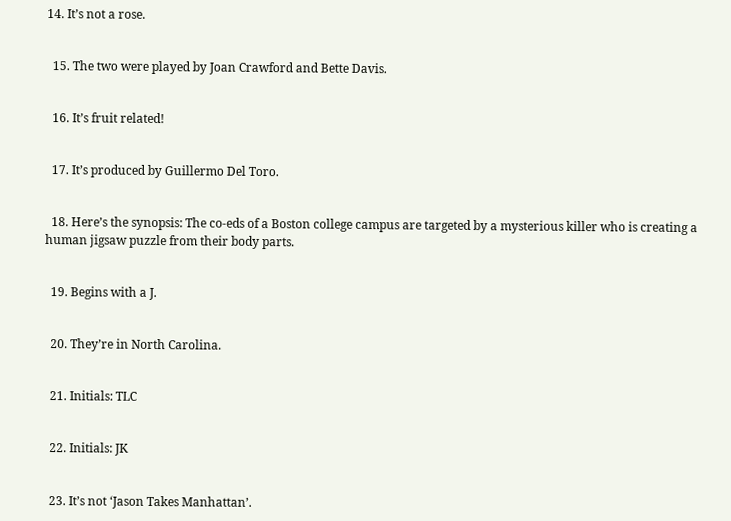14. It’s not a rose.


  15. The two were played by Joan Crawford and Bette Davis.


  16. It’s fruit related!


  17. It’s produced by Guillermo Del Toro.


  18. Here’s the synopsis: The co-eds of a Boston college campus are targeted by a mysterious killer who is creating a human jigsaw puzzle from their body parts.


  19. Begins with a J.


  20. They’re in North Carolina.


  21. Initials: TLC


  22. Initials: JK


  23. It’s not ‘Jason Takes Manhattan’.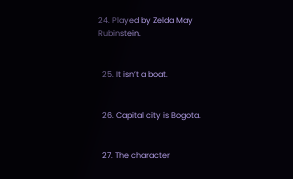24. Played by Zelda May Rubinstein.


  25. It isn’t a boat.


  26. Capital city is Bogota.


  27. The character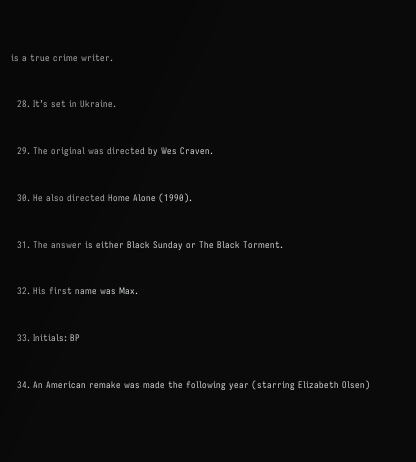is a true crime writer.


  28. It’s set in Ukraine.


  29. The original was directed by Wes Craven.


  30. He also directed Home Alone (1990).


  31. The answer is either Black Sunday or The Black Torment.


  32. His first name was Max.


  33. Initials: BP


  34. An American remake was made the following year (starring Elizabeth Olsen)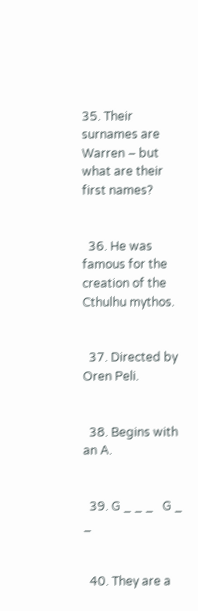35. Their surnames are Warren – but what are their first names?


  36. He was famous for the creation of the Cthulhu mythos.


  37. Directed by Oren Peli.


  38. Begins with an A.


  39. G _ _ _   G _ _


  40. They are a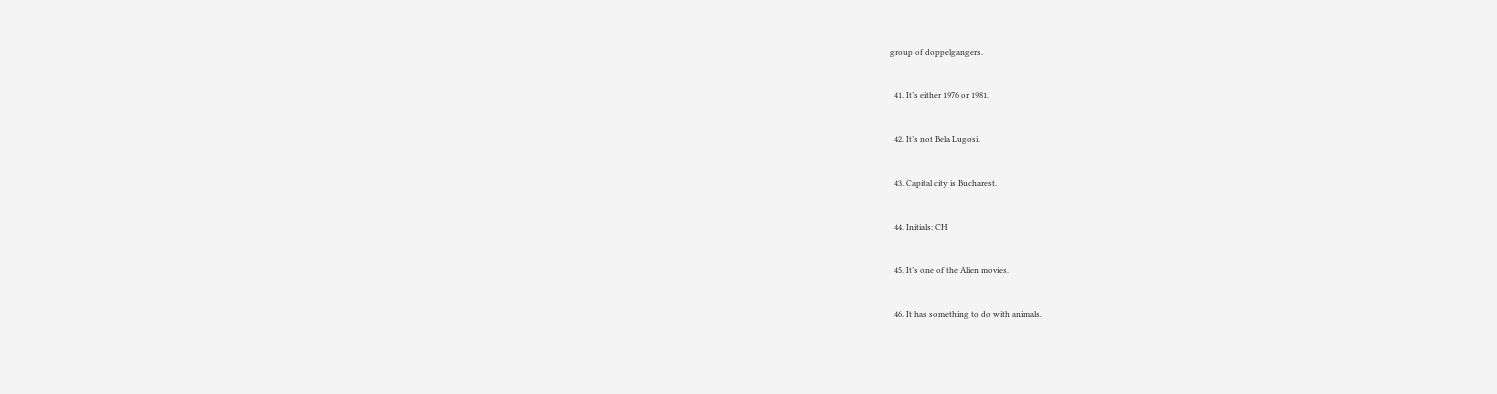group of doppelgangers.


  41. It’s either 1976 or 1981.


  42. It’s not Bela Lugosi.


  43. Capital city is Bucharest.


  44. Initials: CH


  45. It’s one of the Alien movies.


  46. It has something to do with animals.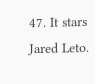47. It stars Jared Leto.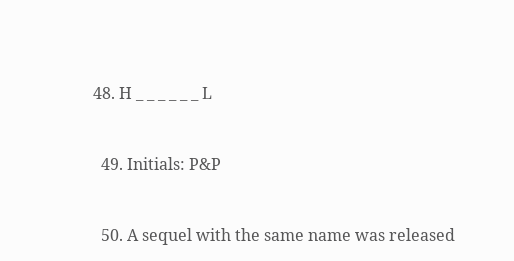48. H _ _ _ _ _ _ L


  49. Initials: P&P


  50. A sequel with the same name was released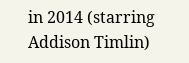in 2014 (starring Addison Timlin)